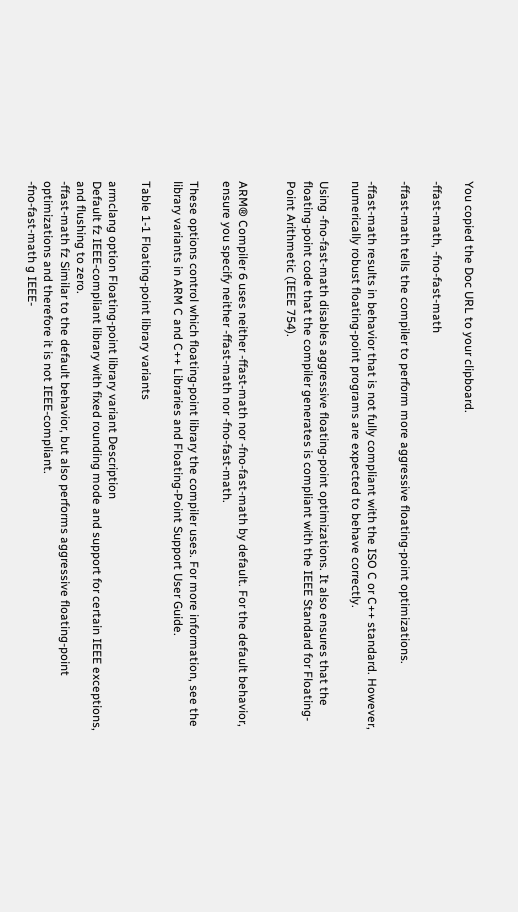You copied the Doc URL to your clipboard.

-ffast-math, -fno-fast-math

-ffast-math tells the compiler to perform more aggressive floating-point optimizations.

-ffast-math results in behavior that is not fully compliant with the ISO C or C++ standard. However, numerically robust floating-point programs are expected to behave correctly.

Using -fno-fast-math disables aggressive floating-point optimizations. It also ensures that the floating-point code that the compiler generates is compliant with the IEEE Standard for Floating-Point Arithmetic (IEEE 754).


ARM® Compiler 6 uses neither -ffast-math nor -fno-fast-math by default. For the default behavior, ensure you specify neither -ffast-math nor -fno-fast-math.

These options control which floating-point library the compiler uses. For more information, see the library variants in ARM C and C++ Libraries and Floating-Point Support User Guide.

Table 1-1 Floating-point library variants

armclang option Floating-point library variant Description
Default fz IEEE-compliant library with fixed rounding mode and support for certain IEEE exceptions, and flushing to zero.
-ffast-math fz Similar to the default behavior, but also performs aggressive floating-point optimizations and therefore it is not IEEE-compliant.
-fno-fast-math g IEEE-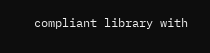compliant library with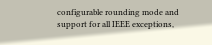configurable rounding mode and support for all IEEE exceptions,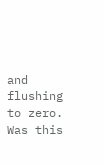and flushing to zero.
Was this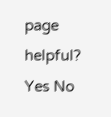page helpful? Yes No